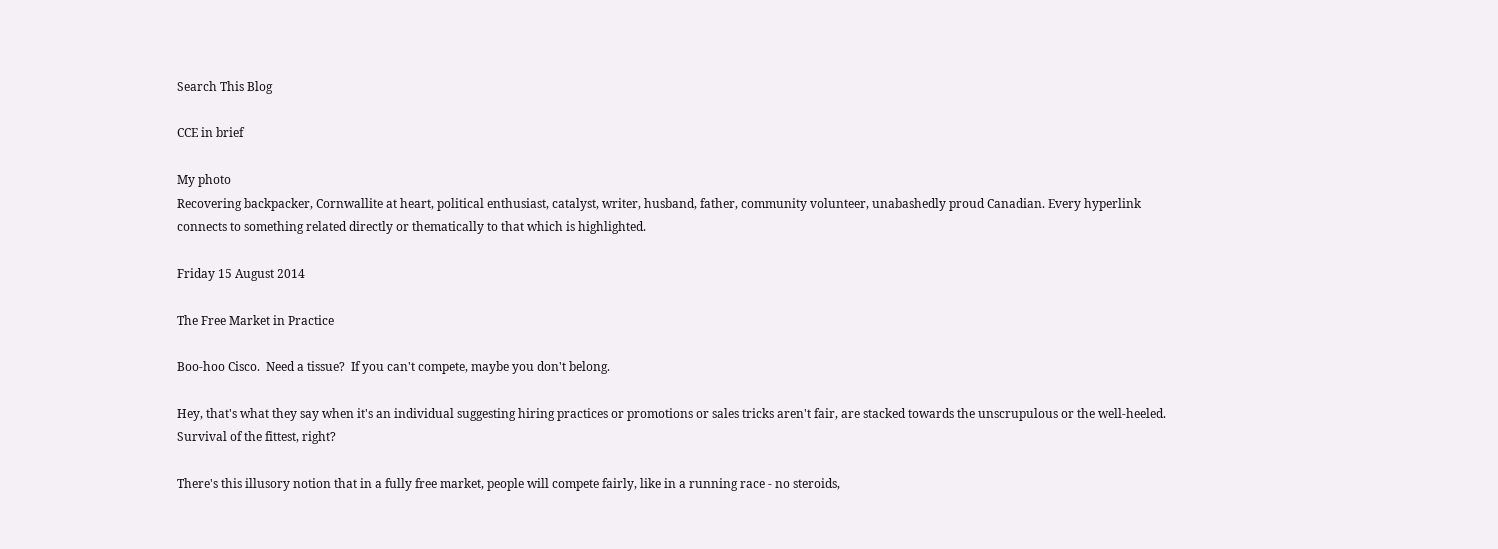Search This Blog

CCE in brief

My photo
Recovering backpacker, Cornwallite at heart, political enthusiast, catalyst, writer, husband, father, community volunteer, unabashedly proud Canadian. Every hyperlink connects to something related directly or thematically to that which is highlighted.

Friday 15 August 2014

The Free Market in Practice

Boo-hoo Cisco.  Need a tissue?  If you can't compete, maybe you don't belong.

Hey, that's what they say when it's an individual suggesting hiring practices or promotions or sales tricks aren't fair, are stacked towards the unscrupulous or the well-heeled.  Survival of the fittest, right?

There's this illusory notion that in a fully free market, people will compete fairly, like in a running race - no steroids,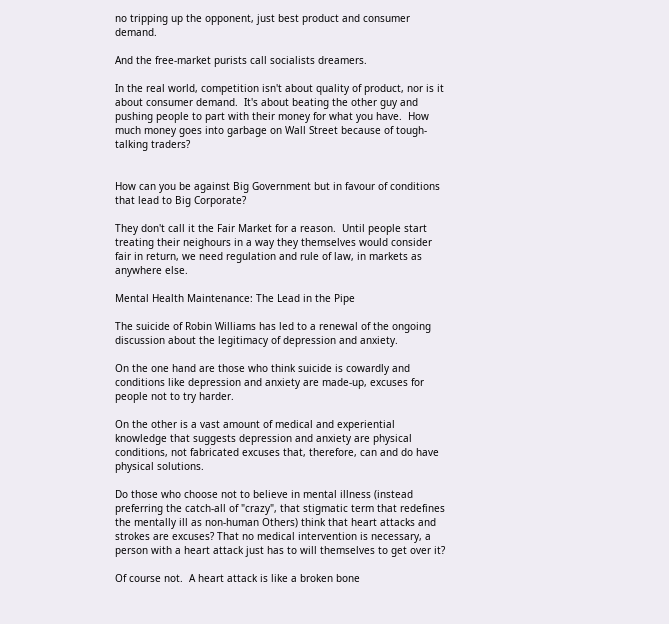no tripping up the opponent, just best product and consumer demand.

And the free-market purists call socialists dreamers.

In the real world, competition isn't about quality of product, nor is it about consumer demand.  It's about beating the other guy and pushing people to part with their money for what you have.  How much money goes into garbage on Wall Street because of tough-talking traders?


How can you be against Big Government but in favour of conditions that lead to Big Corporate?

They don't call it the Fair Market for a reason.  Until people start treating their neighours in a way they themselves would consider fair in return, we need regulation and rule of law, in markets as anywhere else.

Mental Health Maintenance: The Lead in the Pipe

The suicide of Robin Williams has led to a renewal of the ongoing discussion about the legitimacy of depression and anxiety.

On the one hand are those who think suicide is cowardly and conditions like depression and anxiety are made-up, excuses for people not to try harder.

On the other is a vast amount of medical and experiential knowledge that suggests depression and anxiety are physical conditions, not fabricated excuses that, therefore, can and do have physical solutions.

Do those who choose not to believe in mental illness (instead preferring the catch-all of "crazy", that stigmatic term that redefines the mentally ill as non-human Others) think that heart attacks and strokes are excuses? That no medical intervention is necessary, a person with a heart attack just has to will themselves to get over it?

Of course not.  A heart attack is like a broken bone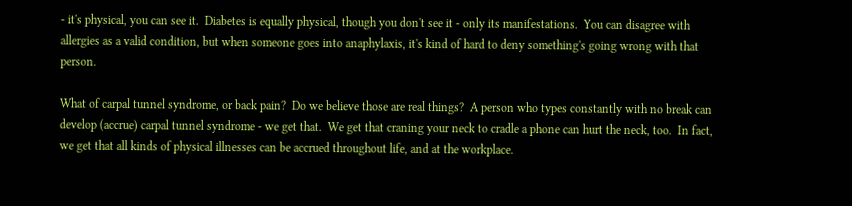- it's physical, you can see it.  Diabetes is equally physical, though you don't see it - only its manifestations.  You can disagree with allergies as a valid condition, but when someone goes into anaphylaxis, it's kind of hard to deny something's going wrong with that person.

What of carpal tunnel syndrome, or back pain?  Do we believe those are real things?  A person who types constantly with no break can develop (accrue) carpal tunnel syndrome - we get that.  We get that craning your neck to cradle a phone can hurt the neck, too.  In fact, we get that all kinds of physical illnesses can be accrued throughout life, and at the workplace.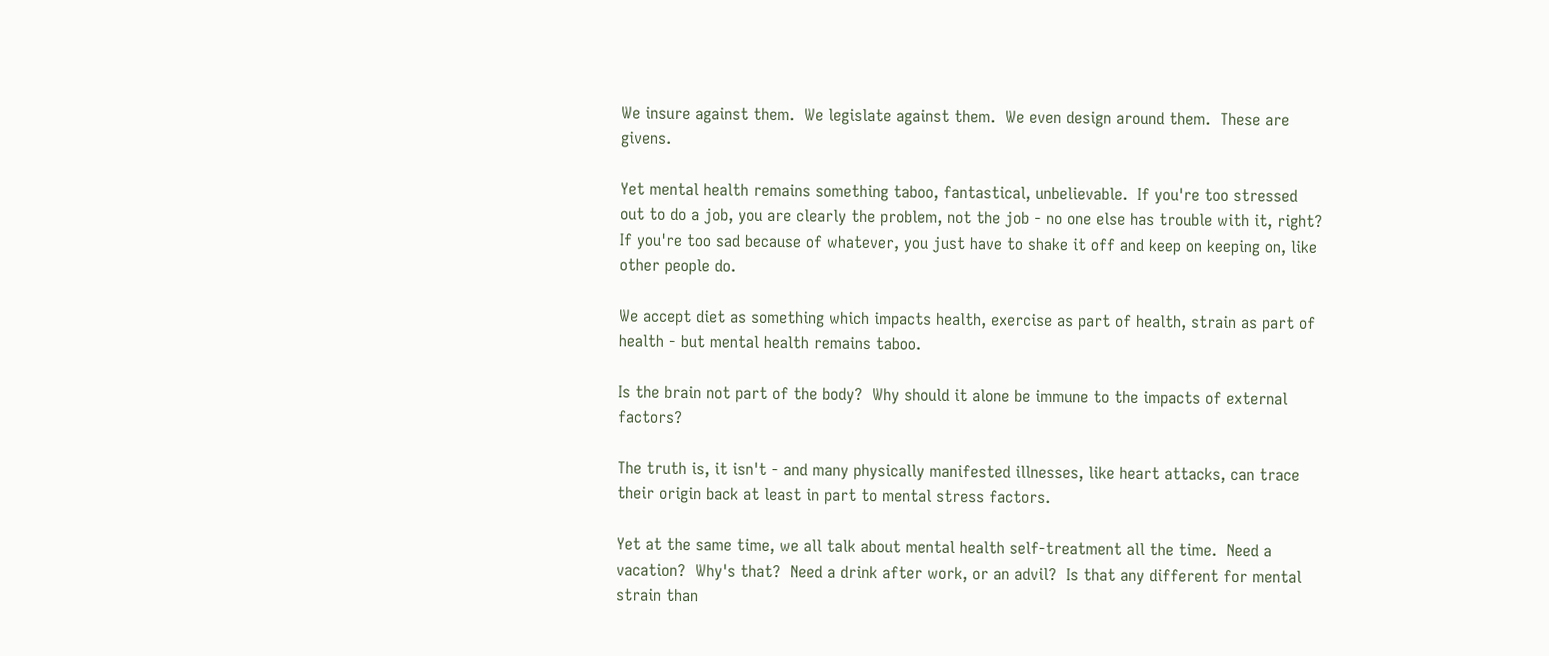We insure against them.  We legislate against them.  We even design around them.  These are givens.

Yet mental health remains something taboo, fantastical, unbelievable.  If you're too stressed out to do a job, you are clearly the problem, not the job - no one else has trouble with it, right?  If you're too sad because of whatever, you just have to shake it off and keep on keeping on, like other people do.

We accept diet as something which impacts health, exercise as part of health, strain as part of health - but mental health remains taboo.

Is the brain not part of the body?  Why should it alone be immune to the impacts of external factors?

The truth is, it isn't - and many physically manifested illnesses, like heart attacks, can trace their origin back at least in part to mental stress factors.

Yet at the same time, we all talk about mental health self-treatment all the time.  Need a vacation?  Why's that?  Need a drink after work, or an advil?  Is that any different for mental strain than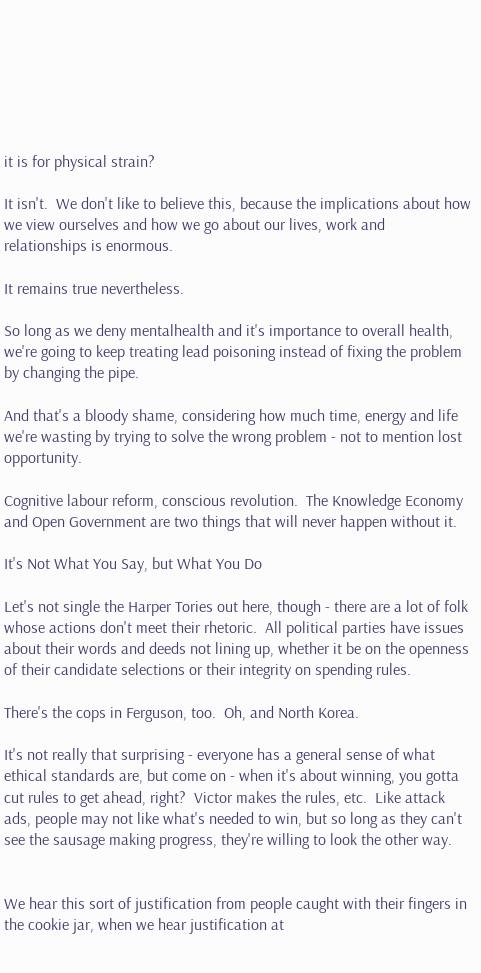it is for physical strain?

It isn't.  We don't like to believe this, because the implications about how we view ourselves and how we go about our lives, work and relationships is enormous.

It remains true nevertheless.

So long as we deny mentalhealth and it's importance to overall health, we're going to keep treating lead poisoning instead of fixing the problem by changing the pipe.

And that's a bloody shame, considering how much time, energy and life we're wasting by trying to solve the wrong problem - not to mention lost opportunity.

Cognitive labour reform, conscious revolution.  The Knowledge Economy and Open Government are two things that will never happen without it.

It's Not What You Say, but What You Do

Let's not single the Harper Tories out here, though - there are a lot of folk whose actions don't meet their rhetoric.  All political parties have issues about their words and deeds not lining up, whether it be on the openness of their candidate selections or their integrity on spending rules.

There's the cops in Ferguson, too.  Oh, and North Korea.

It's not really that surprising - everyone has a general sense of what ethical standards are, but come on - when it's about winning, you gotta cut rules to get ahead, right?  Victor makes the rules, etc.  Like attack ads, people may not like what's needed to win, but so long as they can't see the sausage making progress, they're willing to look the other way.


We hear this sort of justification from people caught with their fingers in the cookie jar, when we hear justification at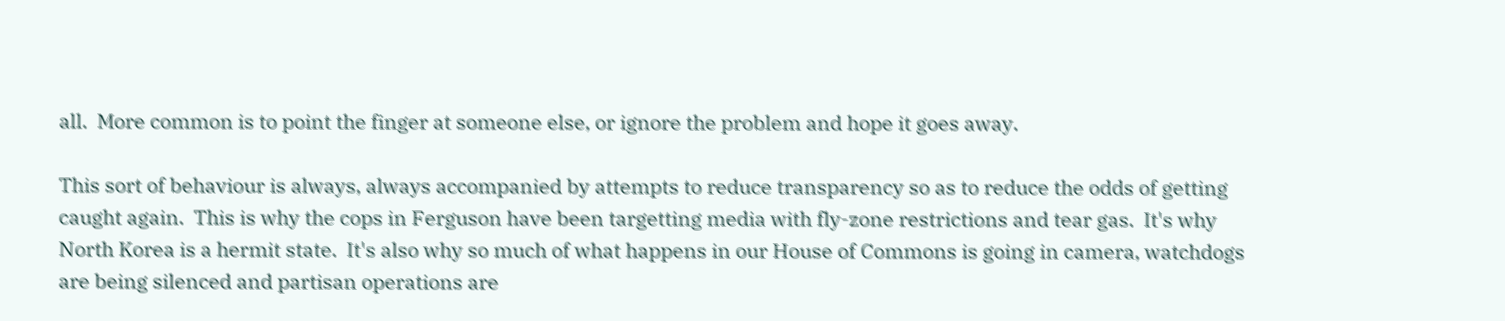all.  More common is to point the finger at someone else, or ignore the problem and hope it goes away.

This sort of behaviour is always, always accompanied by attempts to reduce transparency so as to reduce the odds of getting caught again.  This is why the cops in Ferguson have been targetting media with fly-zone restrictions and tear gas.  It's why North Korea is a hermit state.  It's also why so much of what happens in our House of Commons is going in camera, watchdogs are being silenced and partisan operations are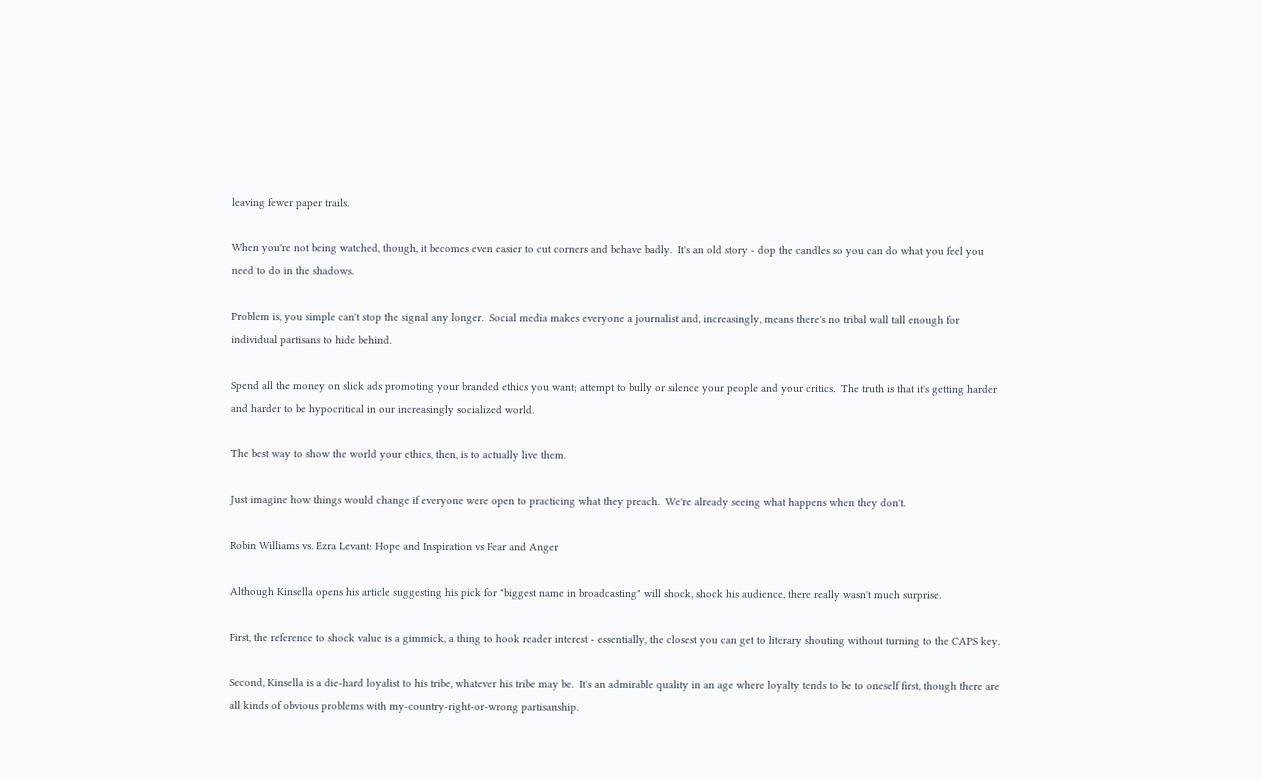leaving fewer paper trails.

When you're not being watched, though, it becomes even easier to cut corners and behave badly.  It's an old story - dop the candles so you can do what you feel you need to do in the shadows.

Problem is, you simple can't stop the signal any longer.  Social media makes everyone a journalist and, increasingly, means there's no tribal wall tall enough for individual partisans to hide behind.

Spend all the money on slick ads promoting your branded ethics you want; attempt to bully or silence your people and your critics.  The truth is that it's getting harder and harder to be hypocritical in our increasingly socialized world.

The best way to show the world your ethics, then, is to actually live them.

Just imagine how things would change if everyone were open to practicing what they preach.  We're already seeing what happens when they don't.

Robin Williams vs. Ezra Levant: Hope and Inspiration vs Fear and Anger

Although Kinsella opens his article suggesting his pick for "biggest name in broadcasting" will shock, shock his audience, there really wasn't much surprise.

First, the reference to shock value is a gimmick, a thing to hook reader interest - essentially, the closest you can get to literary shouting without turning to the CAPS key.

Second, Kinsella is a die-hard loyalist to his tribe, whatever his tribe may be.  It's an admirable quality in an age where loyalty tends to be to oneself first, though there are all kinds of obvious problems with my-country-right-or-wrong partisanship.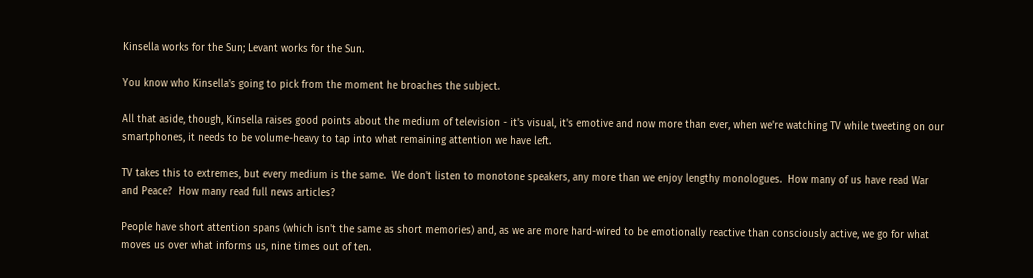Kinsella works for the Sun; Levant works for the Sun.

You know who Kinsella's going to pick from the moment he broaches the subject.

All that aside, though, Kinsella raises good points about the medium of television - it's visual, it's emotive and now more than ever, when we're watching TV while tweeting on our smartphones, it needs to be volume-heavy to tap into what remaining attention we have left.

TV takes this to extremes, but every medium is the same.  We don't listen to monotone speakers, any more than we enjoy lengthy monologues.  How many of us have read War and Peace?  How many read full news articles?

People have short attention spans (which isn't the same as short memories) and, as we are more hard-wired to be emotionally reactive than consciously active, we go for what moves us over what informs us, nine times out of ten.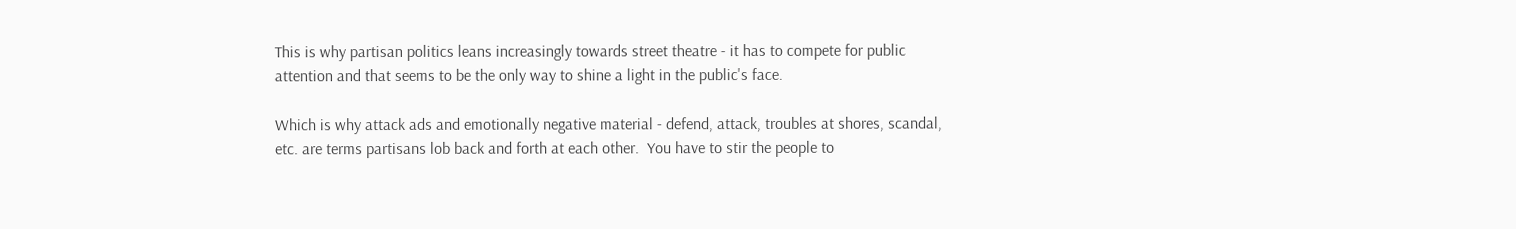This is why partisan politics leans increasingly towards street theatre - it has to compete for public attention and that seems to be the only way to shine a light in the public's face.

Which is why attack ads and emotionally negative material - defend, attack, troubles at shores, scandal, etc. are terms partisans lob back and forth at each other.  You have to stir the people to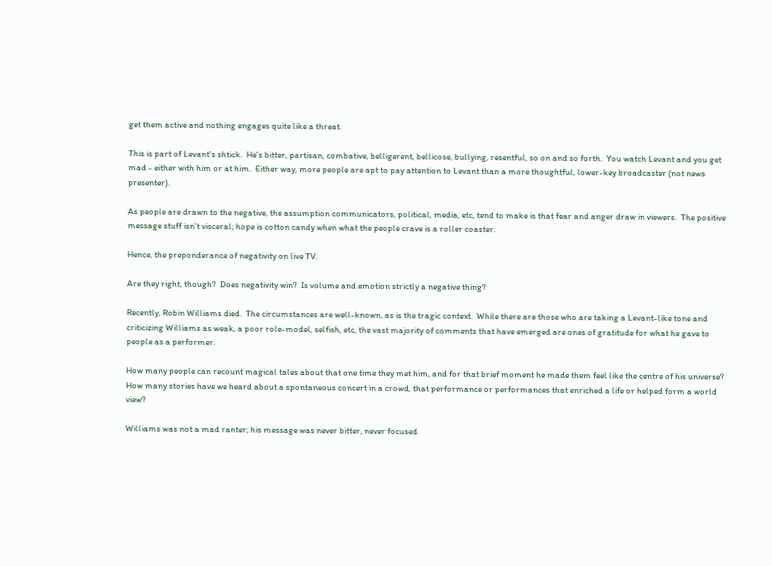get them active and nothing engages quite like a threat.

This is part of Levant's shtick.  He's bitter, partisan, combative, belligerent, bellicose, bullying, resentful, so on and so forth.  You watch Levant and you get mad - either with him or at him.  Either way, more people are apt to pay attention to Levant than a more thoughtful, lower-key broadcaster (not news presenter).

As people are drawn to the negative, the assumption communicators, political, media, etc, tend to make is that fear and anger draw in viewers.  The positive message stuff isn't visceral; hope is cotton candy when what the people crave is a roller coaster.

Hence, the preponderance of negativity on live TV.

Are they right, though?  Does negativity win?  Is volume and emotion strictly a negative thing?

Recently, Robin Williams died.  The circumstances are well-known, as is the tragic context.  While there are those who are taking a Levant-like tone and criticizing Williams as weak, a poor role-model, selfish, etc, the vast majority of comments that have emerged are ones of gratitude for what he gave to people as a performer.

How many people can recount magical tales about that one time they met him, and for that brief moment he made them feel like the centre of his universe? How many stories have we heard about a spontaneous concert in a crowd, that performance or performances that enriched a life or helped form a world view?

Williams was not a mad ranter; his message was never bitter, never focused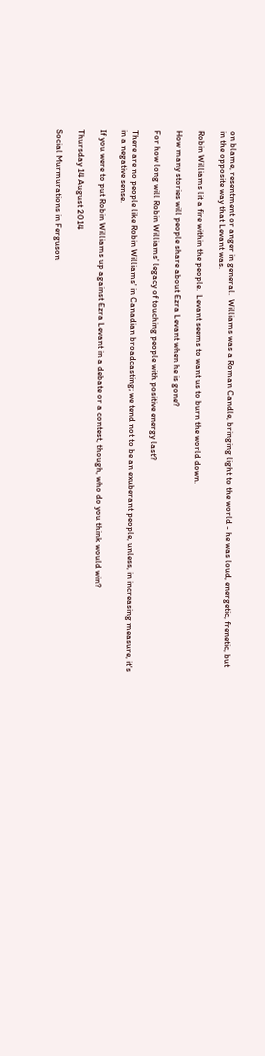on blame, resentment or anger in general.  Williams was a Roman Candle, bringing light to the world - he was loud, energetic, frenetic, but in the opposite way that Levant was.

Robin Williams lit a fire within the people.  Levant seems to want us to burn the world down.

How many stories will people share about Ezra Levant when he is gone?

For how long will Robin Williams' legacy of touching people with positive energy last?

There are no people like Robin Williams' in Canadian broadcasting; we tend not to be an exuberant people, unless, in increasing measure, it's in a negative sense.

If you were to put Robin Williams up against Ezra Levant in a debate or a contest, though, who do you think would win?

Thursday 14 August 2014

Social Murmurations in Ferguson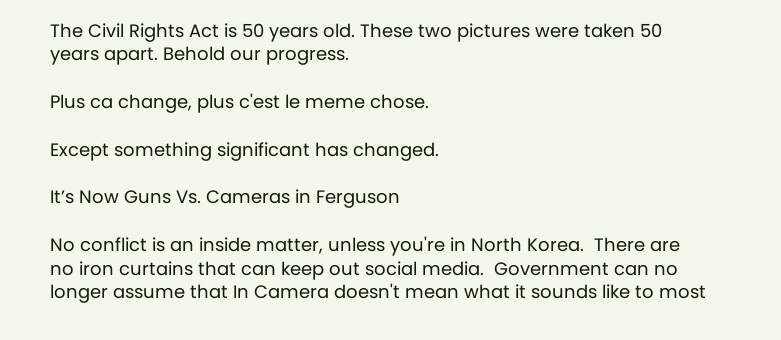The Civil Rights Act is 50 years old. These two pictures were taken 50 years apart. Behold our progress.

Plus ca change, plus c'est le meme chose.

Except something significant has changed.

It’s Now Guns Vs. Cameras in Ferguson

No conflict is an inside matter, unless you're in North Korea.  There are no iron curtains that can keep out social media.  Government can no longer assume that In Camera doesn't mean what it sounds like to most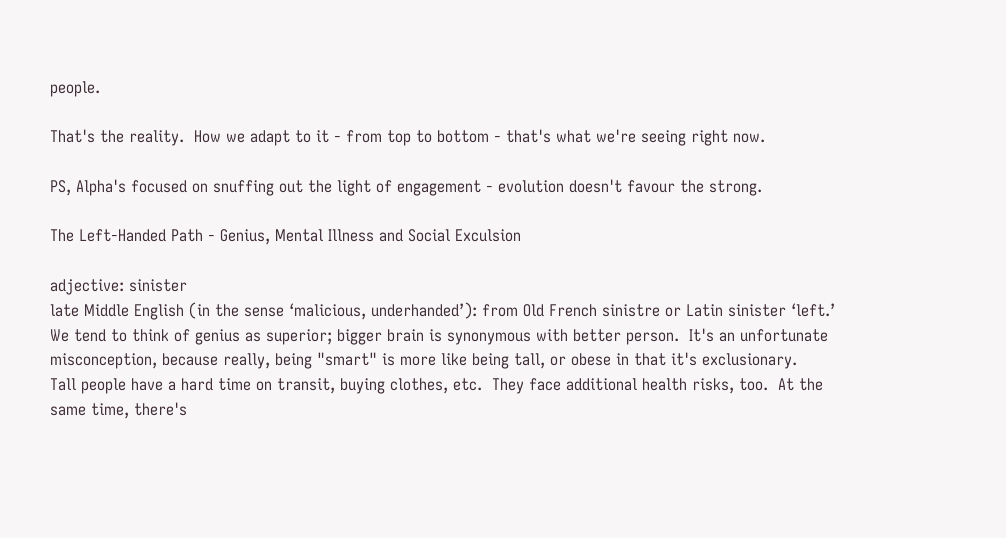people.

That's the reality.  How we adapt to it - from top to bottom - that's what we're seeing right now.

PS, Alpha's focused on snuffing out the light of engagement - evolution doesn't favour the strong.

The Left-Handed Path - Genius, Mental Illness and Social Exculsion

adjective: sinister
late Middle English (in the sense ‘malicious, underhanded’): from Old French sinistre or Latin sinister ‘left.’
We tend to think of genius as superior; bigger brain is synonymous with better person.  It's an unfortunate misconception, because really, being "smart" is more like being tall, or obese in that it's exclusionary.
Tall people have a hard time on transit, buying clothes, etc.  They face additional health risks, too.  At the same time, there's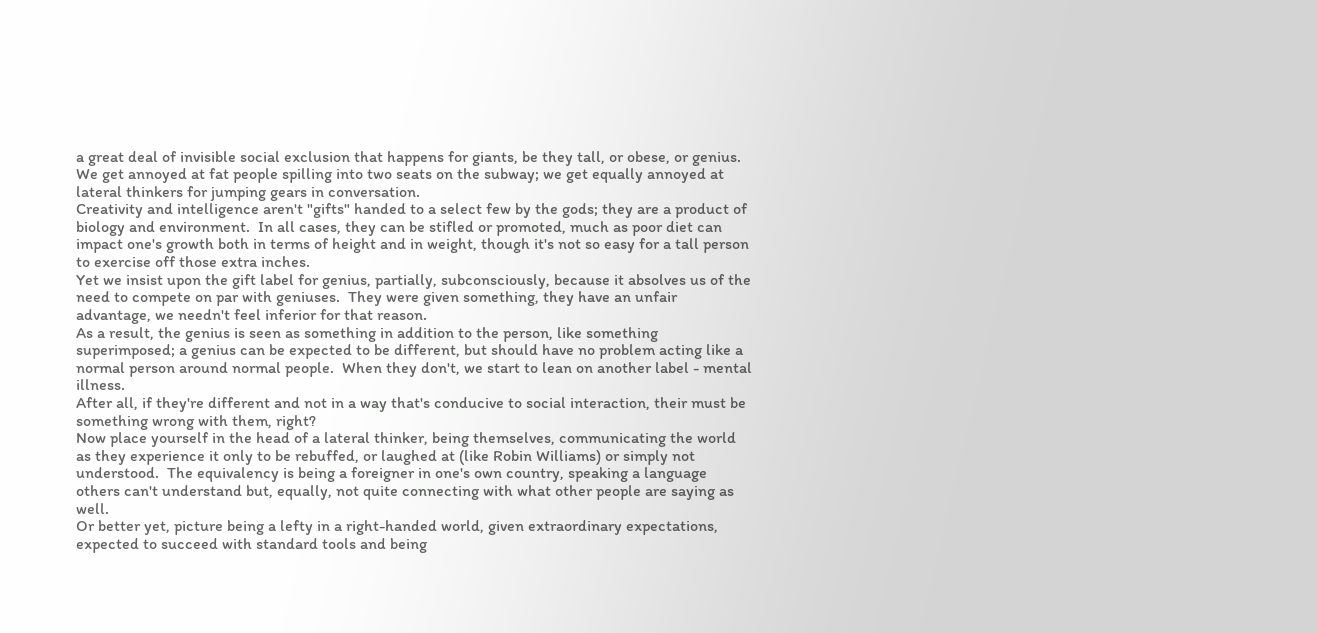a great deal of invisible social exclusion that happens for giants, be they tall, or obese, or genius.  We get annoyed at fat people spilling into two seats on the subway; we get equally annoyed at lateral thinkers for jumping gears in conversation.
Creativity and intelligence aren't "gifts" handed to a select few by the gods; they are a product of biology and environment.  In all cases, they can be stifled or promoted, much as poor diet can impact one's growth both in terms of height and in weight, though it's not so easy for a tall person to exercise off those extra inches.
Yet we insist upon the gift label for genius, partially, subconsciously, because it absolves us of the need to compete on par with geniuses.  They were given something, they have an unfair advantage, we needn't feel inferior for that reason.
As a result, the genius is seen as something in addition to the person, like something superimposed; a genius can be expected to be different, but should have no problem acting like a normal person around normal people.  When they don't, we start to lean on another label - mental illness.
After all, if they're different and not in a way that's conducive to social interaction, their must be something wrong with them, right?
Now place yourself in the head of a lateral thinker, being themselves, communicating the world as they experience it only to be rebuffed, or laughed at (like Robin Williams) or simply not understood.  The equivalency is being a foreigner in one's own country, speaking a language others can't understand but, equally, not quite connecting with what other people are saying as well.
Or better yet, picture being a lefty in a right-handed world, given extraordinary expectations, expected to succeed with standard tools and being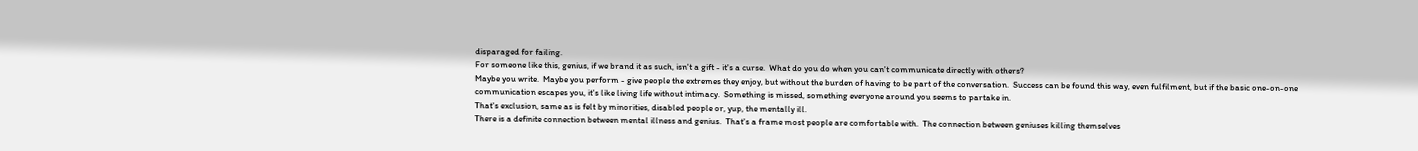disparaged for failing.
For someone like this, genius, if we brand it as such, isn't a gift - it's a curse.  What do you do when you can't communicate directly with others?
Maybe you write.  Maybe you perform - give people the extremes they enjoy, but without the burden of having to be part of the conversation.  Success can be found this way, even fulfilment, but if the basic one-on-one communication escapes you, it's like living life without intimacy.  Something is missed, something everyone around you seems to partake in.
That's exclusion, same as is felt by minorities, disabled people or, yup, the mentally ill.
There is a definite connection between mental illness and genius.  That's a frame most people are comfortable with.  The connection between geniuses killing themselves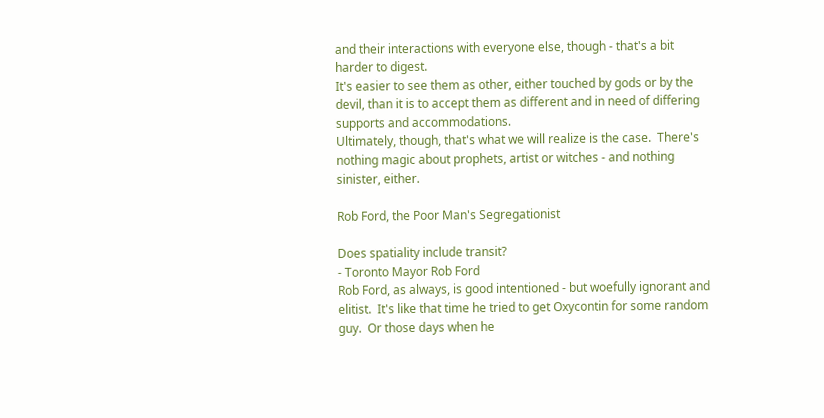and their interactions with everyone else, though - that's a bit harder to digest.
It's easier to see them as other, either touched by gods or by the devil, than it is to accept them as different and in need of differing supports and accommodations.
Ultimately, though, that's what we will realize is the case.  There's nothing magic about prophets, artist or witches - and nothing sinister, either.

Rob Ford, the Poor Man's Segregationist

Does spatiality include transit?
- Toronto Mayor Rob Ford
Rob Ford, as always, is good intentioned - but woefully ignorant and elitist.  It's like that time he tried to get Oxycontin for some random guy.  Or those days when he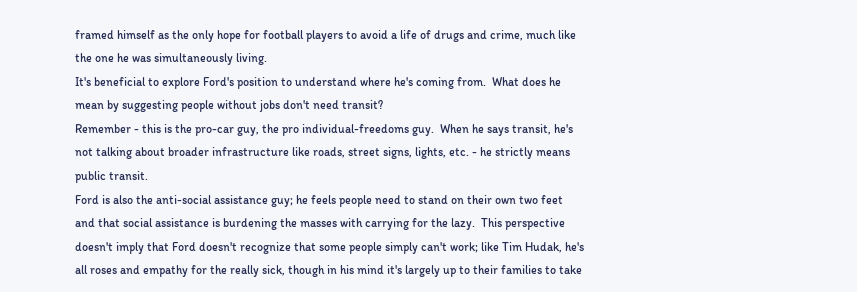framed himself as the only hope for football players to avoid a life of drugs and crime, much like the one he was simultaneously living.
It's beneficial to explore Ford's position to understand where he's coming from.  What does he mean by suggesting people without jobs don't need transit?
Remember - this is the pro-car guy, the pro individual-freedoms guy.  When he says transit, he's not talking about broader infrastructure like roads, street signs, lights, etc. - he strictly means public transit.
Ford is also the anti-social assistance guy; he feels people need to stand on their own two feet and that social assistance is burdening the masses with carrying for the lazy.  This perspective doesn't imply that Ford doesn't recognize that some people simply can't work; like Tim Hudak, he's all roses and empathy for the really sick, though in his mind it's largely up to their families to take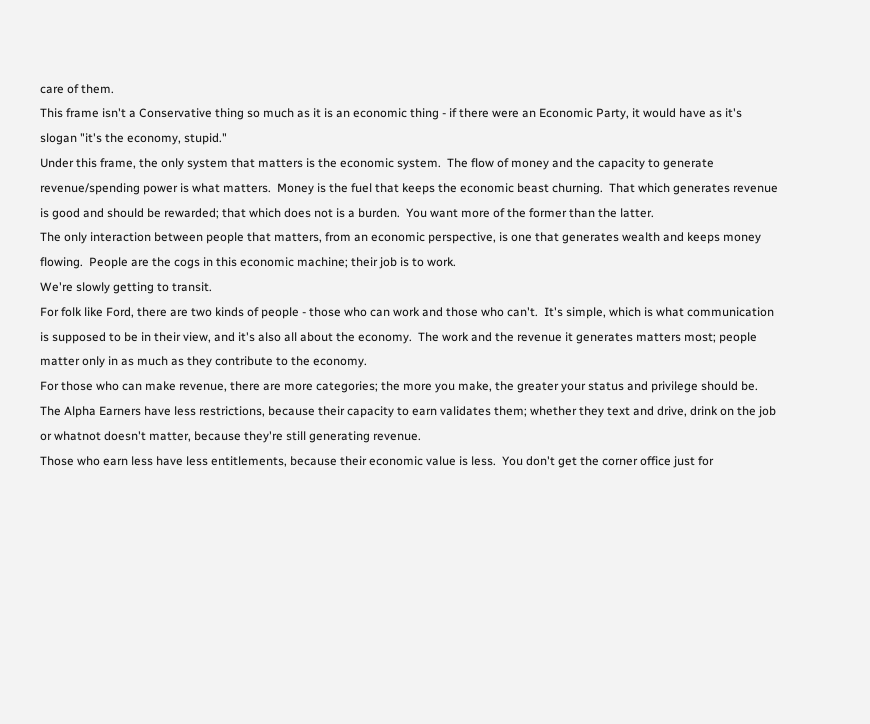care of them.
This frame isn't a Conservative thing so much as it is an economic thing - if there were an Economic Party, it would have as it's slogan "it's the economy, stupid."
Under this frame, the only system that matters is the economic system.  The flow of money and the capacity to generate revenue/spending power is what matters.  Money is the fuel that keeps the economic beast churning.  That which generates revenue is good and should be rewarded; that which does not is a burden.  You want more of the former than the latter.
The only interaction between people that matters, from an economic perspective, is one that generates wealth and keeps money flowing.  People are the cogs in this economic machine; their job is to work.
We're slowly getting to transit.
For folk like Ford, there are two kinds of people - those who can work and those who can't.  It's simple, which is what communication is supposed to be in their view, and it's also all about the economy.  The work and the revenue it generates matters most; people matter only in as much as they contribute to the economy.
For those who can make revenue, there are more categories; the more you make, the greater your status and privilege should be.  The Alpha Earners have less restrictions, because their capacity to earn validates them; whether they text and drive, drink on the job or whatnot doesn't matter, because they're still generating revenue.
Those who earn less have less entitlements, because their economic value is less.  You don't get the corner office just for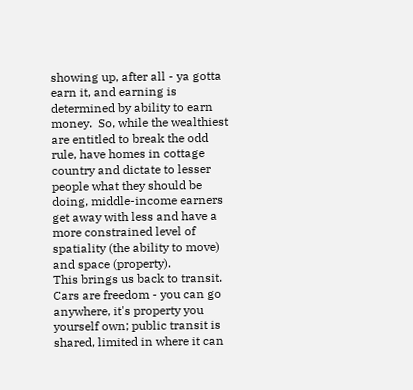showing up, after all - ya gotta earn it, and earning is determined by ability to earn money.  So, while the wealthiest are entitled to break the odd rule, have homes in cottage country and dictate to lesser people what they should be doing, middle-income earners get away with less and have a more constrained level of spatiality (the ability to move) and space (property).
This brings us back to transit.  Cars are freedom - you can go anywhere, it's property you yourself own; public transit is shared, limited in where it can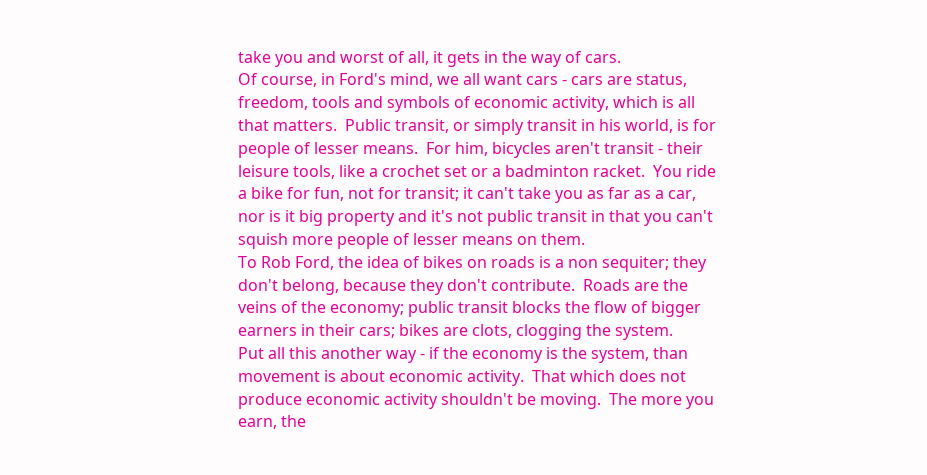take you and worst of all, it gets in the way of cars.
Of course, in Ford's mind, we all want cars - cars are status, freedom, tools and symbols of economic activity, which is all that matters.  Public transit, or simply transit in his world, is for people of lesser means.  For him, bicycles aren't transit - their leisure tools, like a crochet set or a badminton racket.  You ride a bike for fun, not for transit; it can't take you as far as a car, nor is it big property and it's not public transit in that you can't squish more people of lesser means on them.
To Rob Ford, the idea of bikes on roads is a non sequiter; they don't belong, because they don't contribute.  Roads are the veins of the economy; public transit blocks the flow of bigger earners in their cars; bikes are clots, clogging the system.
Put all this another way - if the economy is the system, than movement is about economic activity.  That which does not produce economic activity shouldn't be moving.  The more you earn, the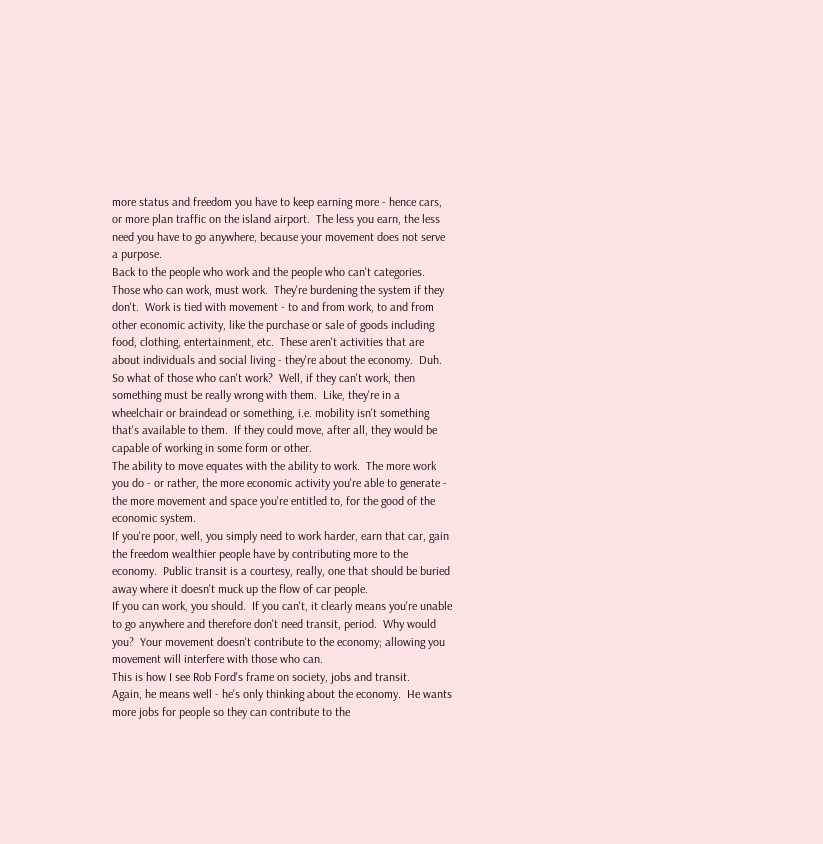more status and freedom you have to keep earning more - hence cars, or more plan traffic on the island airport.  The less you earn, the less need you have to go anywhere, because your movement does not serve a purpose.
Back to the people who work and the people who can't categories.
Those who can work, must work.  They're burdening the system if they don't.  Work is tied with movement - to and from work, to and from other economic activity, like the purchase or sale of goods including food, clothing, entertainment, etc.  These aren't activities that are about individuals and social living - they're about the economy.  Duh.
So what of those who can't work?  Well, if they can't work, then something must be really wrong with them.  Like, they're in a wheelchair or braindead or something, i.e. mobility isn't something that's available to them.  If they could move, after all, they would be capable of working in some form or other.
The ability to move equates with the ability to work.  The more work you do - or rather, the more economic activity you're able to generate - the more movement and space you're entitled to, for the good of the economic system.
If you're poor, well, you simply need to work harder, earn that car, gain the freedom wealthier people have by contributing more to the economy.  Public transit is a courtesy, really, one that should be buried away where it doesn't muck up the flow of car people.
If you can work, you should.  If you can't, it clearly means you're unable to go anywhere and therefore don't need transit, period.  Why would you?  Your movement doesn't contribute to the economy; allowing you movement will interfere with those who can.
This is how I see Rob Ford's frame on society, jobs and transit.
Again, he means well - he's only thinking about the economy.  He wants more jobs for people so they can contribute to the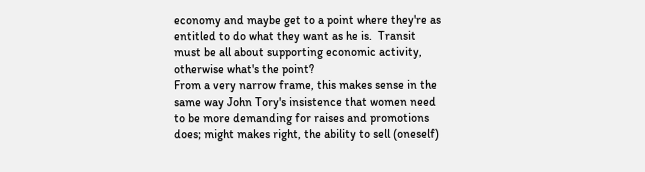economy and maybe get to a point where they're as entitled to do what they want as he is.  Transit must be all about supporting economic activity, otherwise what's the point?
From a very narrow frame, this makes sense in the same way John Tory's insistence that women need to be more demanding for raises and promotions does; might makes right, the ability to sell (oneself)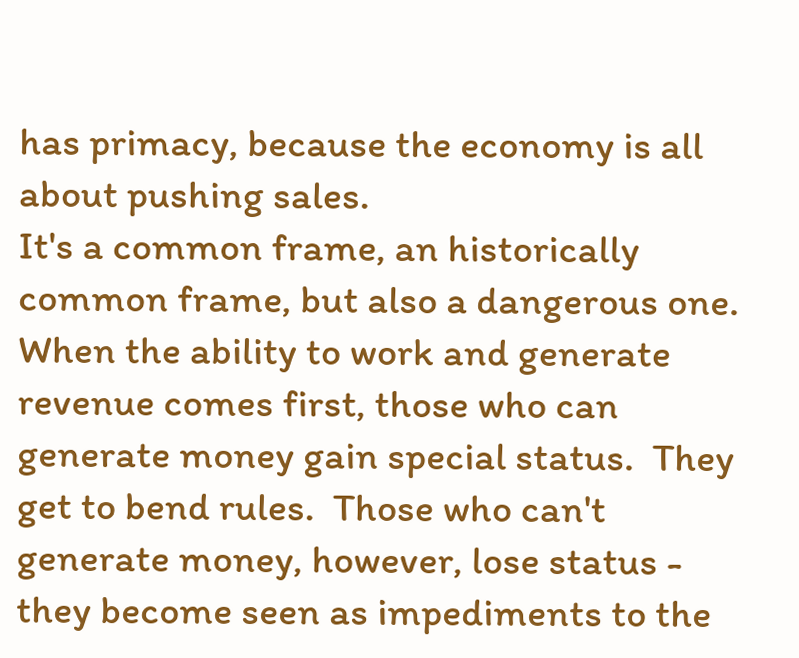has primacy, because the economy is all about pushing sales.
It's a common frame, an historically common frame, but also a dangerous one.
When the ability to work and generate revenue comes first, those who can generate money gain special status.  They get to bend rules.  Those who can't generate money, however, lose status - they become seen as impediments to the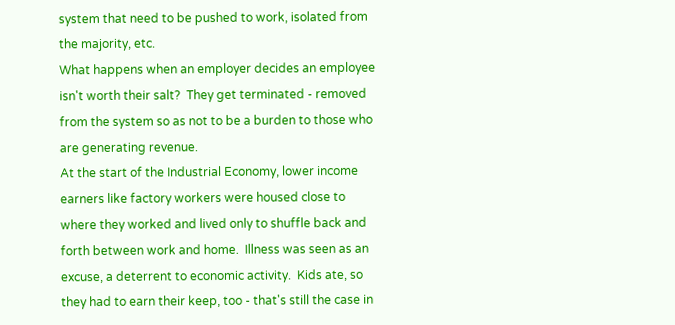system that need to be pushed to work, isolated from the majority, etc.
What happens when an employer decides an employee isn't worth their salt?  They get terminated - removed from the system so as not to be a burden to those who are generating revenue.
At the start of the Industrial Economy, lower income earners like factory workers were housed close to where they worked and lived only to shuffle back and forth between work and home.  Illness was seen as an excuse, a deterrent to economic activity.  Kids ate, so they had to earn their keep, too - that's still the case in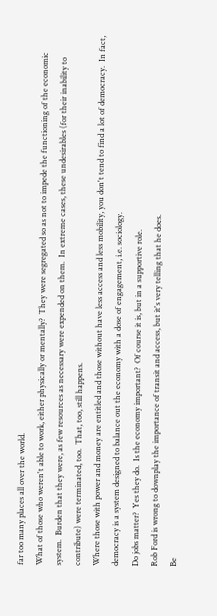far too many places all over the world.
What of those who weren't able to work, either physically or mentally?  They were segregated so as not to impede the functioning of the economic system.  Burden that they were, as few resources as necessary were expended on them.  In extreme cases, these undesirables (for their inability to contribute) were terminated, too.  That, too, still happens.
Where those with power and money are entitled and those without have less access and less mobility, you don't tend to find a lot of democracy.  In fact, democracy is a system designed to balance out the economy with a dose of engagement, i.e. sociology.
Do jobs matter?  Yes they do.  Is the economy important?  Of course it is, but in a supportive role.
Rob Ford is wrong to downplay the importance of transit and access, but it's very telling that he does.
Be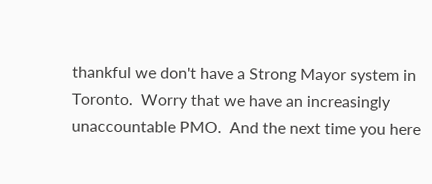thankful we don't have a Strong Mayor system in Toronto.  Worry that we have an increasingly unaccountable PMO.  And the next time you here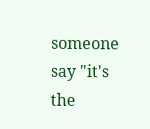someone say "it's the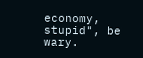economy, stupid", be wary.